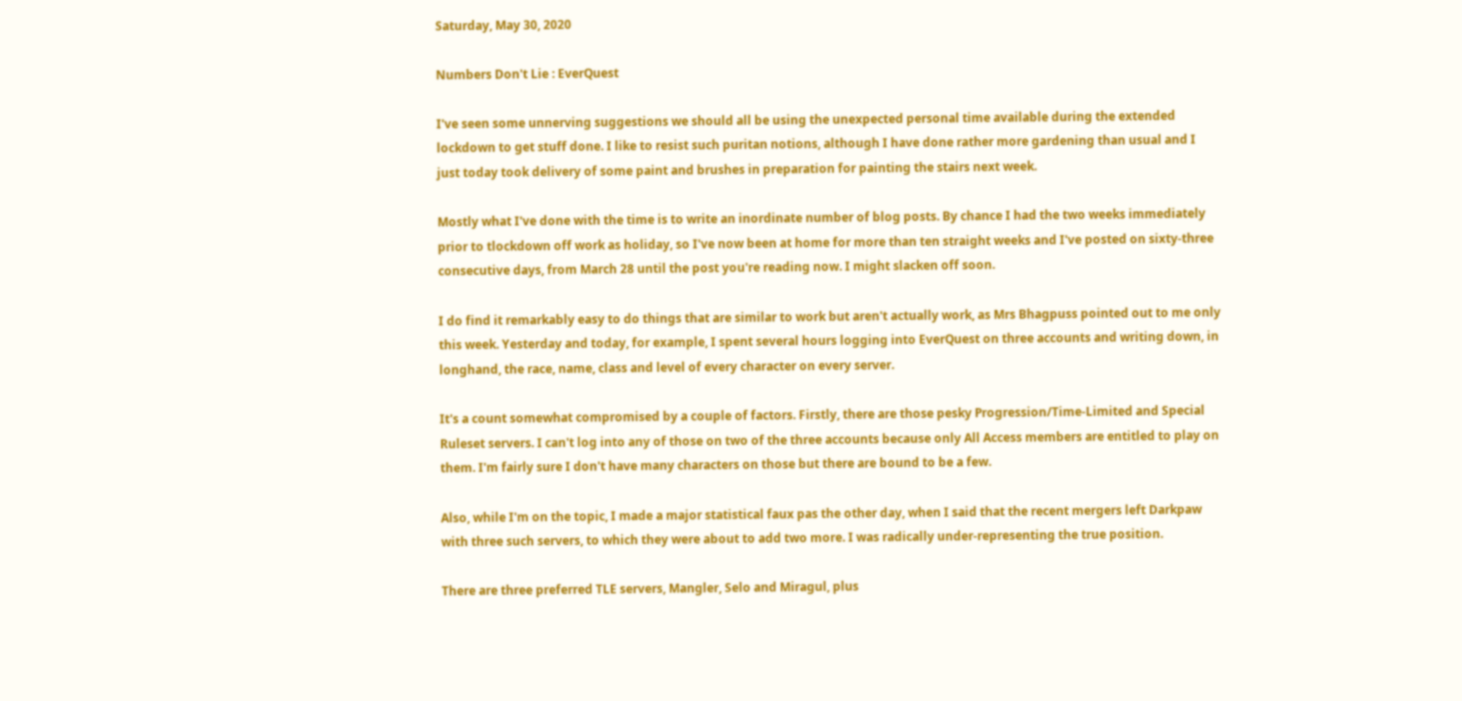Saturday, May 30, 2020

Numbers Don't Lie : EverQuest

I've seen some unnerving suggestions we should all be using the unexpected personal time available during the extended lockdown to get stuff done. I like to resist such puritan notions, although I have done rather more gardening than usual and I just today took delivery of some paint and brushes in preparation for painting the stairs next week.

Mostly what I've done with the time is to write an inordinate number of blog posts. By chance I had the two weeks immediately prior to tlockdown off work as holiday, so I've now been at home for more than ten straight weeks and I've posted on sixty-three consecutive days, from March 28 until the post you're reading now. I might slacken off soon.

I do find it remarkably easy to do things that are similar to work but aren't actually work, as Mrs Bhagpuss pointed out to me only this week. Yesterday and today, for example, I spent several hours logging into EverQuest on three accounts and writing down, in longhand, the race, name, class and level of every character on every server.

It's a count somewhat compromised by a couple of factors. Firstly, there are those pesky Progression/Time-Limited and Special Ruleset servers. I can't log into any of those on two of the three accounts because only All Access members are entitled to play on them. I'm fairly sure I don't have many characters on those but there are bound to be a few.

Also, while I'm on the topic, I made a major statistical faux pas the other day, when I said that the recent mergers left Darkpaw with three such servers, to which they were about to add two more. I was radically under-representing the true position.

There are three preferred TLE servers, Mangler, Selo and Miragul, plus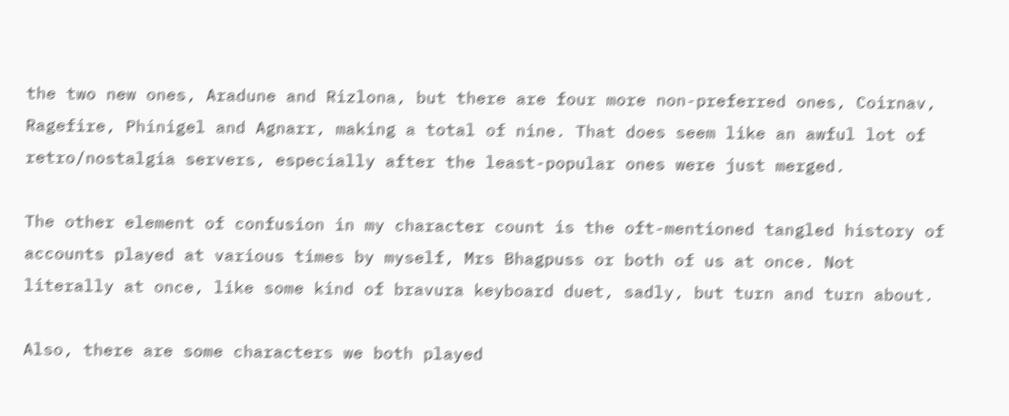the two new ones, Aradune and Rizlona, but there are four more non-preferred ones, Coirnav, Ragefire, Phinigel and Agnarr, making a total of nine. That does seem like an awful lot of retro/nostalgia servers, especially after the least-popular ones were just merged.

The other element of confusion in my character count is the oft-mentioned tangled history of accounts played at various times by myself, Mrs Bhagpuss or both of us at once. Not literally at once, like some kind of bravura keyboard duet, sadly, but turn and turn about.

Also, there are some characters we both played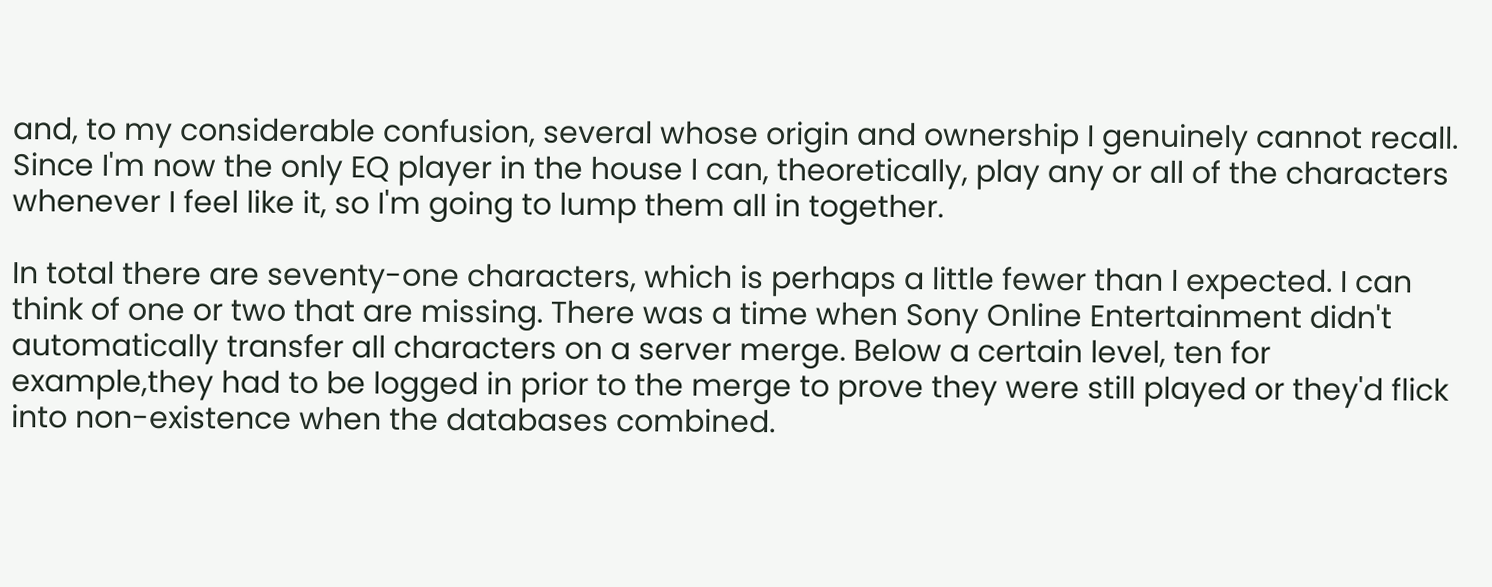and, to my considerable confusion, several whose origin and ownership I genuinely cannot recall. Since I'm now the only EQ player in the house I can, theoretically, play any or all of the characters whenever I feel like it, so I'm going to lump them all in together.

In total there are seventy-one characters, which is perhaps a little fewer than I expected. I can think of one or two that are missing. There was a time when Sony Online Entertainment didn't automatically transfer all characters on a server merge. Below a certain level, ten for example,they had to be logged in prior to the merge to prove they were still played or they'd flick into non-existence when the databases combined.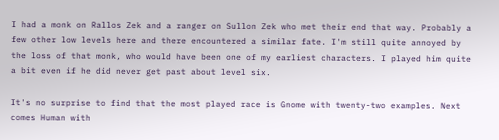I had a monk on Rallos Zek and a ranger on Sullon Zek who met their end that way. Probably a few other low levels here and there encountered a similar fate. I'm still quite annoyed by the loss of that monk, who would have been one of my earliest characters. I played him quite a bit even if he did never get past about level six.

It's no surprise to find that the most played race is Gnome with twenty-two examples. Next comes Human with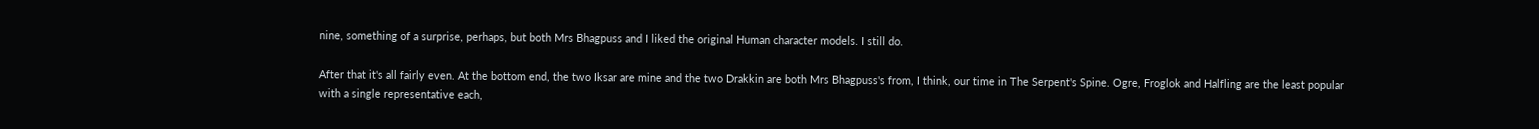nine, something of a surprise, perhaps, but both Mrs Bhagpuss and I liked the original Human character models. I still do.

After that it's all fairly even. At the bottom end, the two Iksar are mine and the two Drakkin are both Mrs Bhagpuss's from, I think, our time in The Serpent's Spine. Ogre, Froglok and Halfling are the least popular with a single representative each,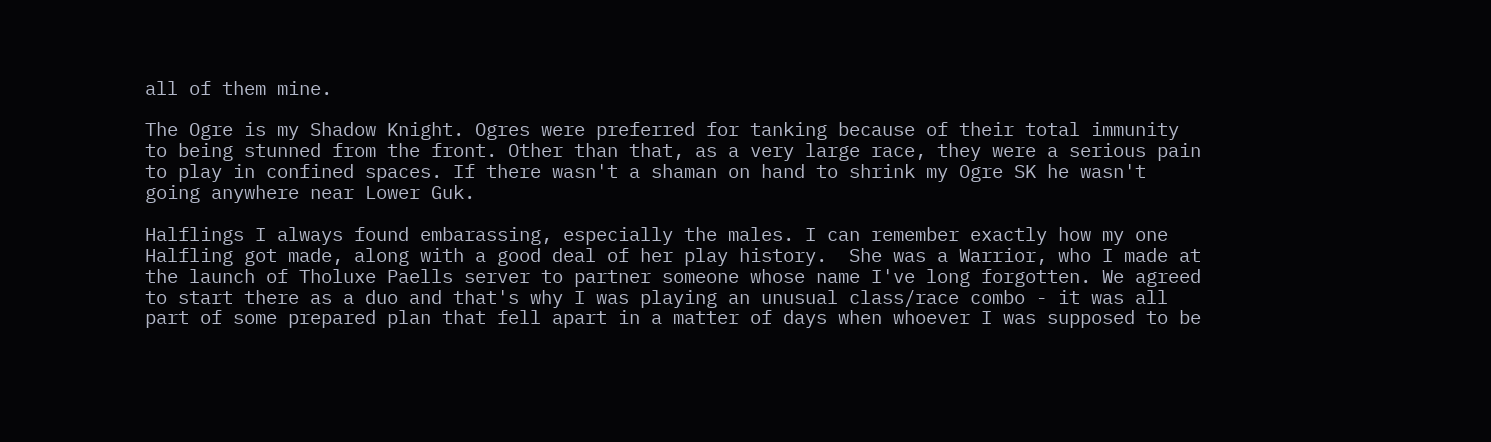all of them mine.

The Ogre is my Shadow Knight. Ogres were preferred for tanking because of their total immunity to being stunned from the front. Other than that, as a very large race, they were a serious pain to play in confined spaces. If there wasn't a shaman on hand to shrink my Ogre SK he wasn't going anywhere near Lower Guk.

Halflings I always found embarassing, especially the males. I can remember exactly how my one Halfling got made, along with a good deal of her play history.  She was a Warrior, who I made at the launch of Tholuxe Paells server to partner someone whose name I've long forgotten. We agreed to start there as a duo and that's why I was playing an unusual class/race combo - it was all part of some prepared plan that fell apart in a matter of days when whoever I was supposed to be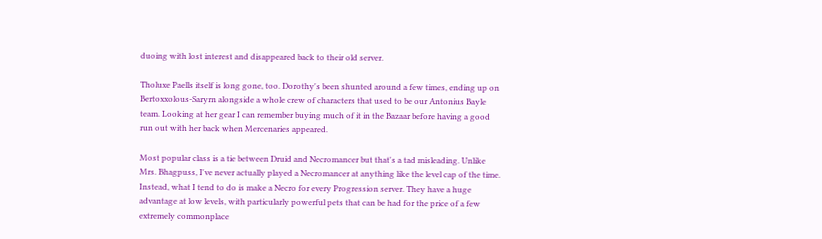duoing with lost interest and disappeared back to their old server.

Tholuxe Paells itself is long gone, too. Dorothy's been shunted around a few times, ending up on Bertoxxolous-Saryrn alongside a whole crew of characters that used to be our Antonius Bayle team. Looking at her gear I can remember buying much of it in the Bazaar before having a good run out with her back when Mercenaries appeared.

Most popular class is a tie between Druid and Necromancer but that's a tad misleading. Unlike Mrs. Bhagpuss, I've never actually played a Necromancer at anything like the level cap of the time. Instead, what I tend to do is make a Necro for every Progression server. They have a huge advantage at low levels, with particularly powerful pets that can be had for the price of a few extremely commonplace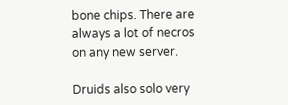bone chips. There are always a lot of necros on any new server.

Druids also solo very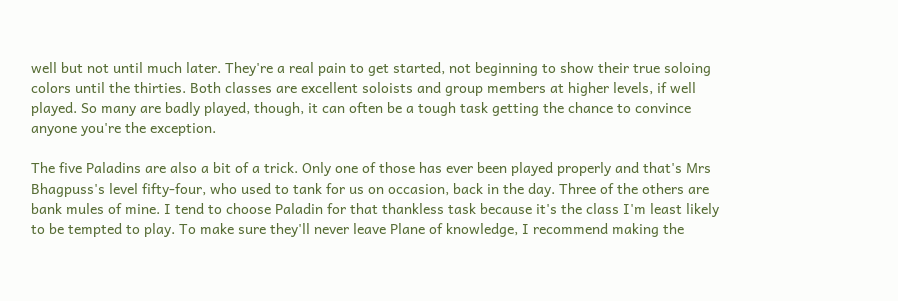well but not until much later. They're a real pain to get started, not beginning to show their true soloing colors until the thirties. Both classes are excellent soloists and group members at higher levels, if well played. So many are badly played, though, it can often be a tough task getting the chance to convince anyone you're the exception.

The five Paladins are also a bit of a trick. Only one of those has ever been played properly and that's Mrs Bhagpuss's level fifty-four, who used to tank for us on occasion, back in the day. Three of the others are bank mules of mine. I tend to choose Paladin for that thankless task because it's the class I'm least likely to be tempted to play. To make sure they'll never leave Plane of knowledge, I recommend making the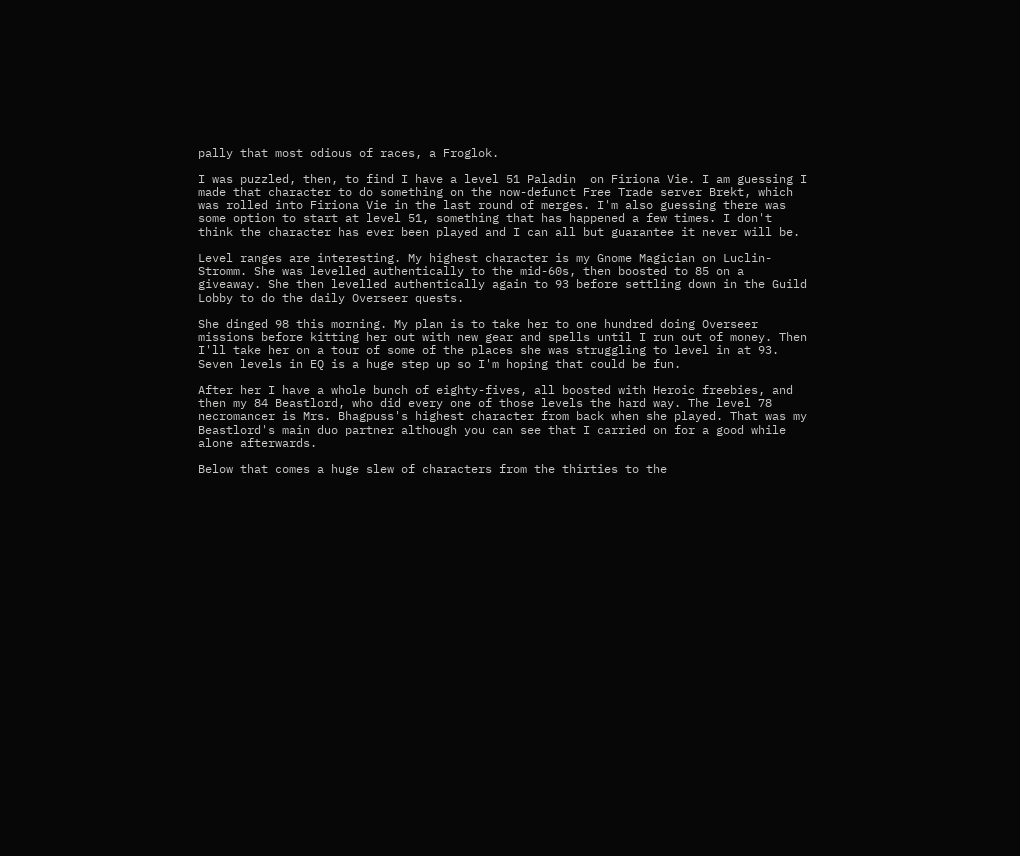pally that most odious of races, a Froglok.

I was puzzled, then, to find I have a level 51 Paladin  on Firiona Vie. I am guessing I made that character to do something on the now-defunct Free Trade server Brekt, which was rolled into Firiona Vie in the last round of merges. I'm also guessing there was some option to start at level 51, something that has happened a few times. I don't think the character has ever been played and I can all but guarantee it never will be.

Level ranges are interesting. My highest character is my Gnome Magician on Luclin-Stromm. She was levelled authentically to the mid-60s, then boosted to 85 on a giveaway. She then levelled authentically again to 93 before settling down in the Guild Lobby to do the daily Overseer quests.

She dinged 98 this morning. My plan is to take her to one hundred doing Overseer missions before kitting her out with new gear and spells until I run out of money. Then I'll take her on a tour of some of the places she was struggling to level in at 93. Seven levels in EQ is a huge step up so I'm hoping that could be fun.

After her I have a whole bunch of eighty-fives, all boosted with Heroic freebies, and then my 84 Beastlord, who did every one of those levels the hard way. The level 78 necromancer is Mrs. Bhagpuss's highest character from back when she played. That was my Beastlord's main duo partner although you can see that I carried on for a good while alone afterwards.

Below that comes a huge slew of characters from the thirties to the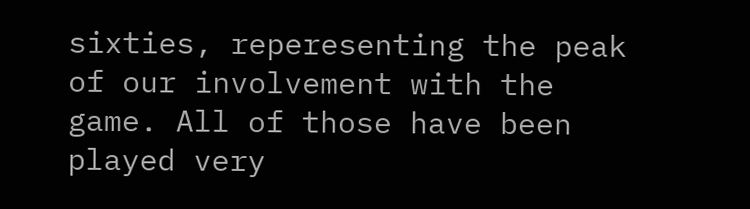sixties, reperesenting the peak of our involvement with the game. All of those have been played very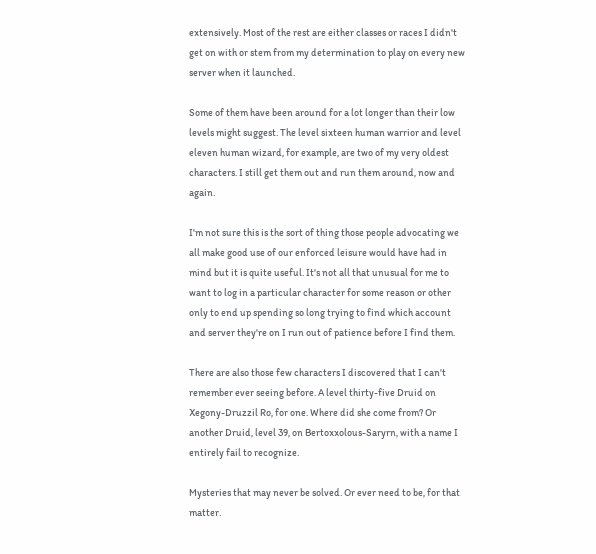extensively. Most of the rest are either classes or races I didn't get on with or stem from my determination to play on every new server when it launched.

Some of them have been around for a lot longer than their low levels might suggest. The level sixteen human warrior and level eleven human wizard, for example, are two of my very oldest characters. I still get them out and run them around, now and again.

I'm not sure this is the sort of thing those people advocating we all make good use of our enforced leisure would have had in mind but it is quite useful. It's not all that unusual for me to want to log in a particular character for some reason or other only to end up spending so long trying to find which account and server they're on I run out of patience before I find them.

There are also those few characters I discovered that I can't remember ever seeing before. A level thirty-five Druid on Xegony-Druzzil Ro, for one. Where did she come from? Or another Druid, level 39, on Bertoxxolous-Saryrn, with a name I entirely fail to recognize.

Mysteries that may never be solved. Or ever need to be, for that matter.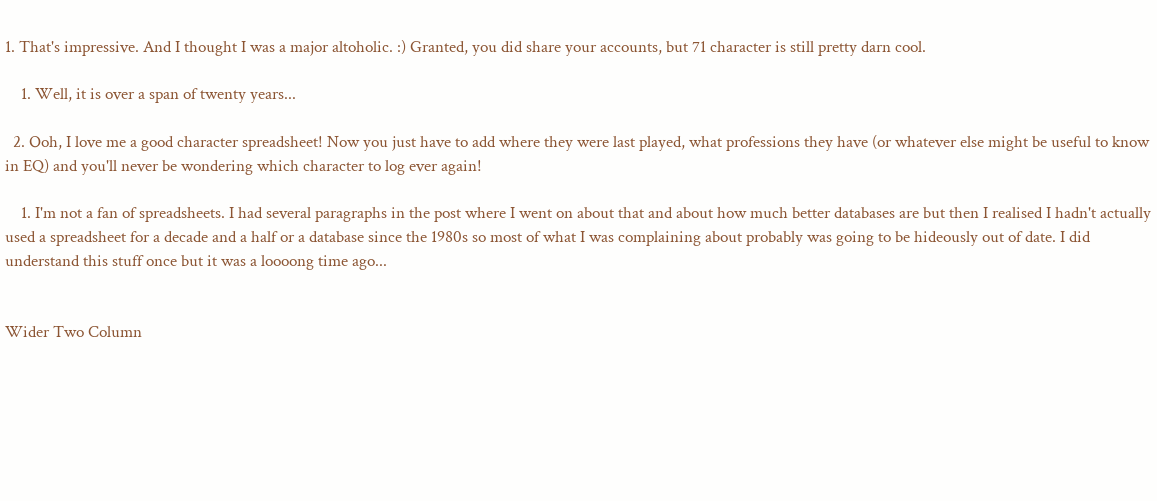1. That's impressive. And I thought I was a major altoholic. :) Granted, you did share your accounts, but 71 character is still pretty darn cool.

    1. Well, it is over a span of twenty years...

  2. Ooh, I love me a good character spreadsheet! Now you just have to add where they were last played, what professions they have (or whatever else might be useful to know in EQ) and you'll never be wondering which character to log ever again!

    1. I'm not a fan of spreadsheets. I had several paragraphs in the post where I went on about that and about how much better databases are but then I realised I hadn't actually used a spreadsheet for a decade and a half or a database since the 1980s so most of what I was complaining about probably was going to be hideously out of date. I did understand this stuff once but it was a loooong time ago...


Wider Two Column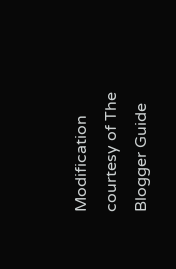Modification courtesy of The Blogger Guide